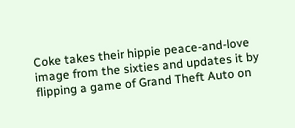Coke takes their hippie peace-and-love image from the sixties and updates it by flipping a game of Grand Theft Auto on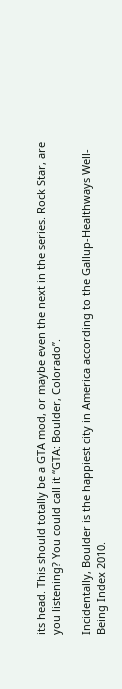its head. This should totally be a GTA mod, or maybe even the next in the series. Rock Star, are you listening? You could call it “GTA: Boulder, Colorado”.

Incidentally, Boulder is the happiest city in America according to the Gallup-Healthways Well-Being Index 2010.